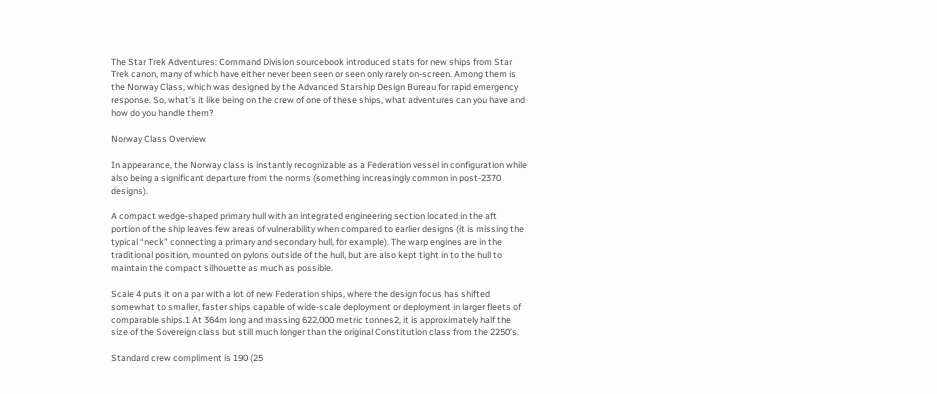The Star Trek Adventures: Command Division sourcebook introduced stats for new ships from Star Trek canon, many of which have either never been seen or seen only rarely on-screen. Among them is the Norway Class, which was designed by the Advanced Starship Design Bureau for rapid emergency response. So, what’s it like being on the crew of one of these ships, what adventures can you have and how do you handle them?

Norway Class Overview

In appearance, the Norway class is instantly recognizable as a Federation vessel in configuration while also being a significant departure from the norms (something increasingly common in post-2370 designs).

A compact wedge-shaped primary hull with an integrated engineering section located in the aft portion of the ship leaves few areas of vulnerability when compared to earlier designs (it is missing the typical “neck” connecting a primary and secondary hull, for example). The warp engines are in the traditional position, mounted on pylons outside of the hull, but are also kept tight in to the hull to maintain the compact silhouette as much as possible.

Scale 4 puts it on a par with a lot of new Federation ships, where the design focus has shifted somewhat to smaller, faster ships capable of wide-scale deployment or deployment in larger fleets of comparable ships.1 At 364m long and massing 622,000 metric tonnes2, it is approximately half the size of the Sovereign class but still much longer than the original Constitution class from the 2250’s.

Standard crew compliment is 190 (25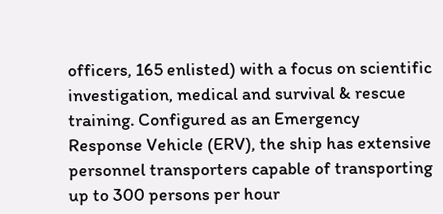officers, 165 enlisted) with a focus on scientific investigation, medical and survival & rescue training. Configured as an Emergency Response Vehicle (ERV), the ship has extensive personnel transporters capable of transporting up to 300 persons per hour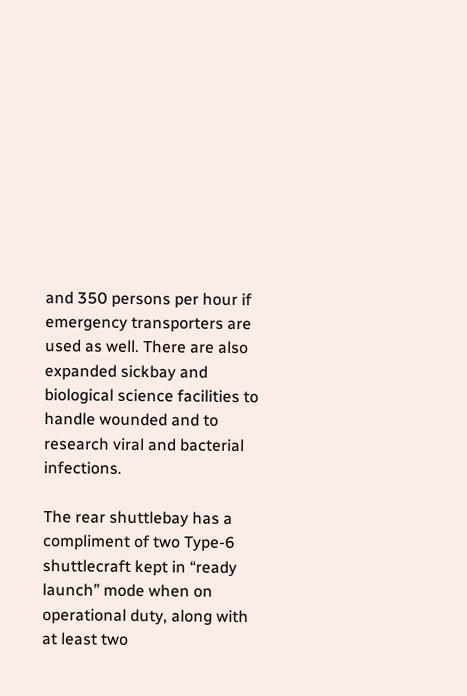and 350 persons per hour if emergency transporters are used as well. There are also expanded sickbay and biological science facilities to handle wounded and to research viral and bacterial infections.

The rear shuttlebay has a compliment of two Type-6 shuttlecraft kept in “ready launch” mode when on operational duty, along with at least two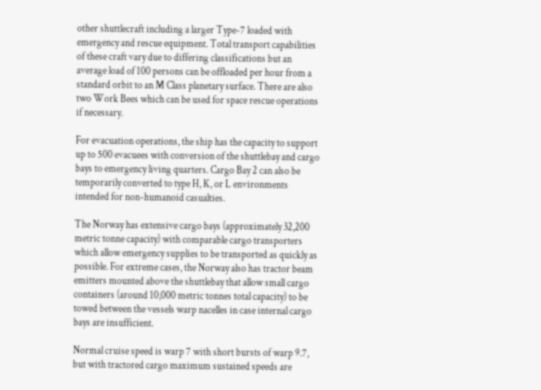other shuttlecraft including a larger Type-7 loaded with emergency and rescue equipment. Total transport capabilities of these craft vary due to differing classifications but an average load of 100 persons can be offloaded per hour from a standard orbit to an M Class planetary surface. There are also two Work Bees which can be used for space rescue operations if necessary.

For evacuation operations, the ship has the capacity to support up to 500 evacuees with conversion of the shuttlebay and cargo bays to emergency living quarters. Cargo Bay 2 can also be temporarily converted to type H, K, or L environments intended for non-humanoid casualties.

The Norway has extensive cargo bays (approximately 32,200 metric tonne capacity) with comparable cargo transporters which allow emergency supplies to be transported as quickly as possible. For extreme cases, the Norway also has tractor beam emitters mounted above the shuttlebay that allow small cargo containers (around 10,000 metric tonnes total capacity) to be towed between the vessels warp nacelles in case internal cargo bays are insufficient.

Normal cruise speed is warp 7 with short bursts of warp 9.7, but with tractored cargo maximum sustained speeds are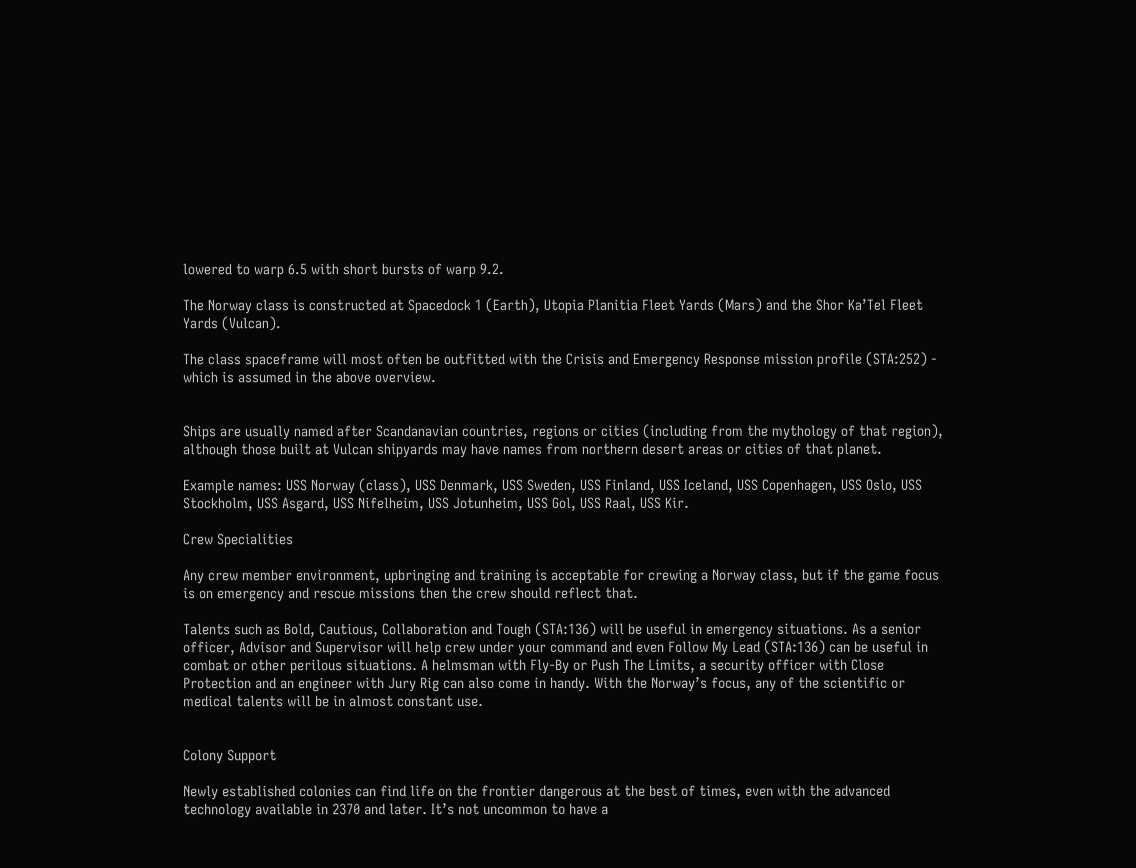lowered to warp 6.5 with short bursts of warp 9.2.

The Norway class is constructed at Spacedock 1 (Earth), Utopia Planitia Fleet Yards (Mars) and the Shor Ka’Tel Fleet Yards (Vulcan).

The class spaceframe will most often be outfitted with the Crisis and Emergency Response mission profile (STA:252) - which is assumed in the above overview.


Ships are usually named after Scandanavian countries, regions or cities (including from the mythology of that region), although those built at Vulcan shipyards may have names from northern desert areas or cities of that planet.

Example names: USS Norway (class), USS Denmark, USS Sweden, USS Finland, USS Iceland, USS Copenhagen, USS Oslo, USS Stockholm, USS Asgard, USS Nifelheim, USS Jotunheim, USS Gol, USS Raal, USS Kir.

Crew Specialities

Any crew member environment, upbringing and training is acceptable for crewing a Norway class, but if the game focus is on emergency and rescue missions then the crew should reflect that.

Talents such as Bold, Cautious, Collaboration and Tough (STA:136) will be useful in emergency situations. As a senior officer, Advisor and Supervisor will help crew under your command and even Follow My Lead (STA:136) can be useful in combat or other perilous situations. A helmsman with Fly-By or Push The Limits, a security officer with Close Protection and an engineer with Jury Rig can also come in handy. With the Norway’s focus, any of the scientific or medical talents will be in almost constant use.


Colony Support

Newly established colonies can find life on the frontier dangerous at the best of times, even with the advanced technology available in 2370 and later. It’s not uncommon to have a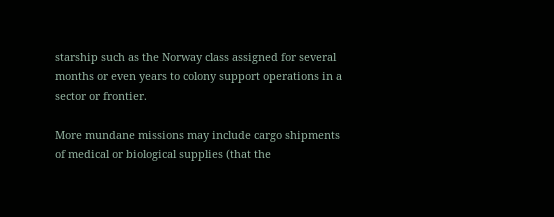starship such as the Norway class assigned for several months or even years to colony support operations in a sector or frontier.

More mundane missions may include cargo shipments of medical or biological supplies (that the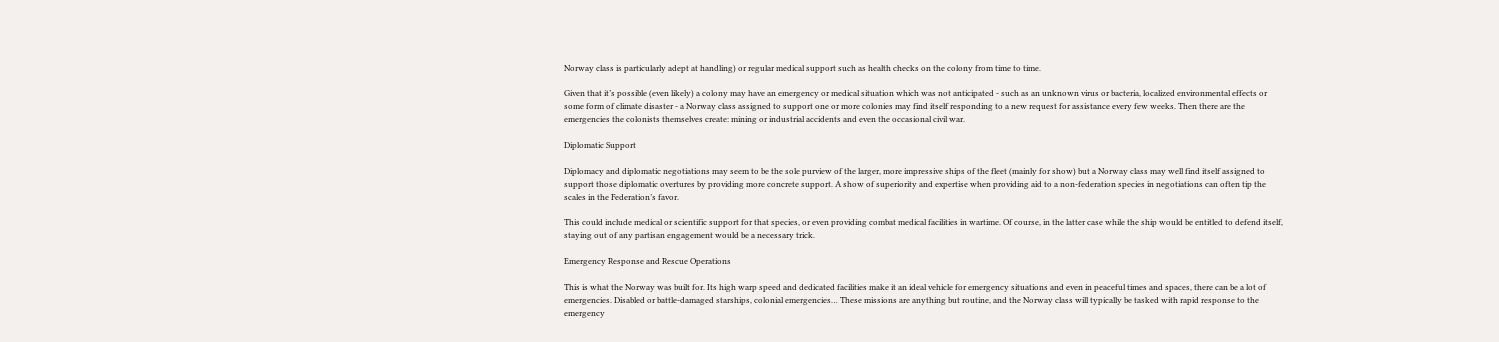Norway class is particularly adept at handling) or regular medical support such as health checks on the colony from time to time.

Given that it’s possible (even likely) a colony may have an emergency or medical situation which was not anticipated - such as an unknown virus or bacteria, localized environmental effects or some form of climate disaster - a Norway class assigned to support one or more colonies may find itself responding to a new request for assistance every few weeks. Then there are the emergencies the colonists themselves create: mining or industrial accidents and even the occasional civil war.

Diplomatic Support

Diplomacy and diplomatic negotiations may seem to be the sole purview of the larger, more impressive ships of the fleet (mainly for show) but a Norway class may well find itself assigned to support those diplomatic overtures by providing more concrete support. A show of superiority and expertise when providing aid to a non-federation species in negotiations can often tip the scales in the Federation’s favor.

This could include medical or scientific support for that species, or even providing combat medical facilities in wartime. Of course, in the latter case while the ship would be entitled to defend itself, staying out of any partisan engagement would be a necessary trick.

Emergency Response and Rescue Operations

This is what the Norway was built for. Its high warp speed and dedicated facilities make it an ideal vehicle for emergency situations and even in peaceful times and spaces, there can be a lot of emergencies. Disabled or battle-damaged starships, colonial emergencies… These missions are anything but routine, and the Norway class will typically be tasked with rapid response to the emergency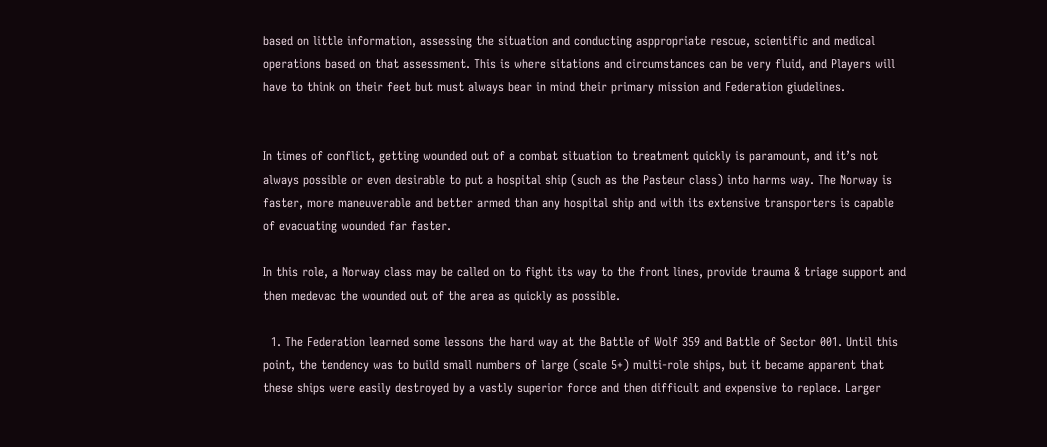based on little information, assessing the situation and conducting asppropriate rescue, scientific and medical operations based on that assessment. This is where sitations and circumstances can be very fluid, and Players will have to think on their feet but must always bear in mind their primary mission and Federation giudelines.


In times of conflict, getting wounded out of a combat situation to treatment quickly is paramount, and it’s not always possible or even desirable to put a hospital ship (such as the Pasteur class) into harms way. The Norway is faster, more maneuverable and better armed than any hospital ship and with its extensive transporters is capable of evacuating wounded far faster.

In this role, a Norway class may be called on to fight its way to the front lines, provide trauma & triage support and then medevac the wounded out of the area as quickly as possible.

  1. The Federation learned some lessons the hard way at the Battle of Wolf 359 and Battle of Sector 001. Until this point, the tendency was to build small numbers of large (scale 5+) multi-role ships, but it became apparent that these ships were easily destroyed by a vastly superior force and then difficult and expensive to replace. Larger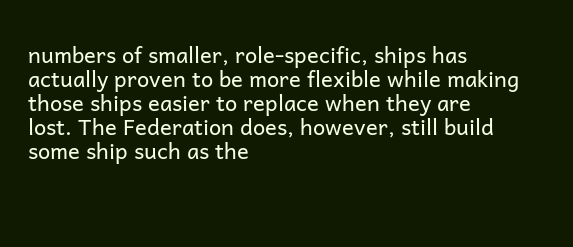numbers of smaller, role-specific, ships has actually proven to be more flexible while making those ships easier to replace when they are lost. The Federation does, however, still build some ship such as the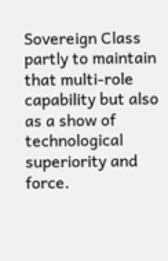Sovereign Class partly to maintain that multi-role capability but also as a show of technological superiority and force.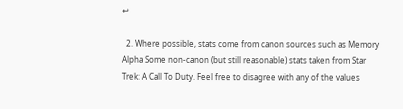↩

  2. Where possible, stats come from canon sources such as Memory Alpha Some non-canon (but still reasonable) stats taken from Star Trek: A Call To Duty. Feel free to disagree with any of the values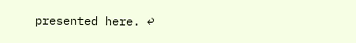presented here. ↩